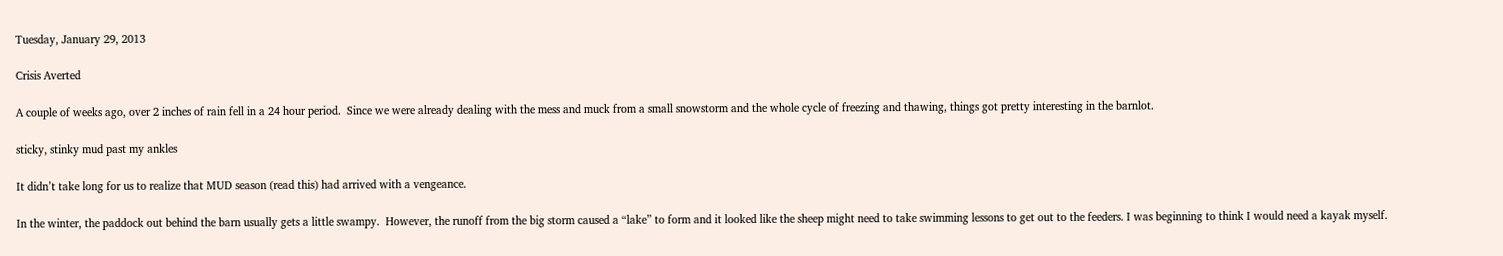Tuesday, January 29, 2013

Crisis Averted

A couple of weeks ago, over 2 inches of rain fell in a 24 hour period.  Since we were already dealing with the mess and muck from a small snowstorm and the whole cycle of freezing and thawing, things got pretty interesting in the barnlot.

sticky, stinky mud past my ankles

It didn’t take long for us to realize that MUD season (read this) had arrived with a vengeance.

In the winter, the paddock out behind the barn usually gets a little swampy.  However, the runoff from the big storm caused a “lake” to form and it looked like the sheep might need to take swimming lessons to get out to the feeders. I was beginning to think I would need a kayak myself.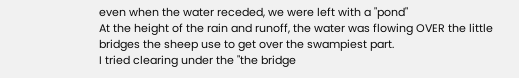even when the water receded, we were left with a "pond"
At the height of the rain and runoff, the water was flowing OVER the little bridges the sheep use to get over the swampiest part.
I tried clearing under the "the bridge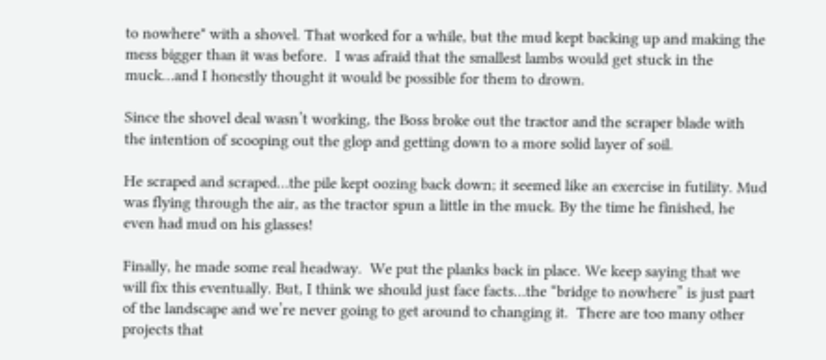to nowhere" with a shovel. That worked for a while, but the mud kept backing up and making the mess bigger than it was before.  I was afraid that the smallest lambs would get stuck in the muck…and I honestly thought it would be possible for them to drown.

Since the shovel deal wasn’t working, the Boss broke out the tractor and the scraper blade with the intention of scooping out the glop and getting down to a more solid layer of soil.

He scraped and scraped…the pile kept oozing back down; it seemed like an exercise in futility. Mud was flying through the air, as the tractor spun a little in the muck. By the time he finished, he even had mud on his glasses!

Finally, he made some real headway.  We put the planks back in place. We keep saying that we will fix this eventually. But, I think we should just face facts…the “bridge to nowhere” is just part of the landscape and we’re never going to get around to changing it.  There are too many other projects that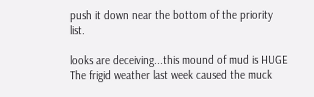push it down near the bottom of the priority list.

looks are deceiving...this mound of mud is HUGE
The frigid weather last week caused the muck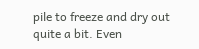pile to freeze and dry out quite a bit. Even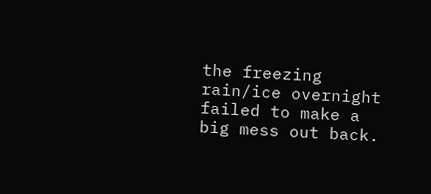the freezing rain/ice overnight failed to make a big mess out back.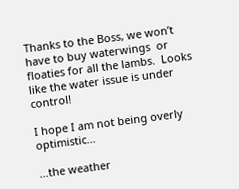Thanks to the Boss, we won’t have to buy waterwings  or floaties for all the lambs.  Looks like the water issue is under control!

I hope I am not being overly optimistic…

...the weather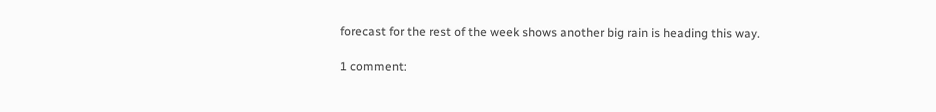forecast for the rest of the week shows another big rain is heading this way.

1 comment: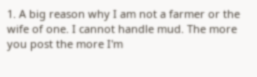1. A big reason why I am not a farmer or the wife of one. I cannot handle mud. The more you post the more I'm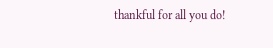thankful for all you do!